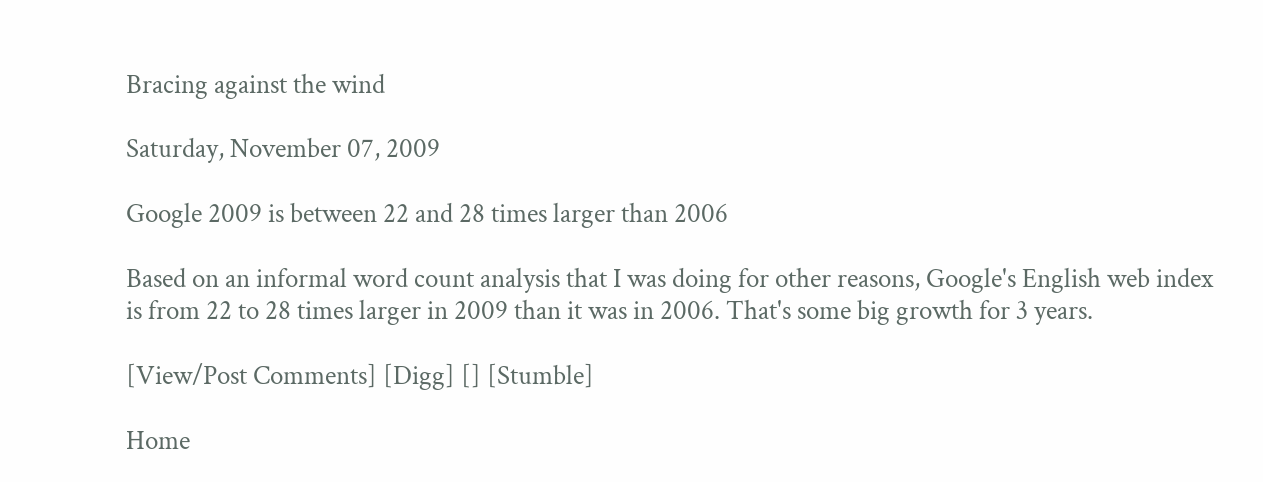Bracing against the wind

Saturday, November 07, 2009

Google 2009 is between 22 and 28 times larger than 2006

Based on an informal word count analysis that I was doing for other reasons, Google's English web index is from 22 to 28 times larger in 2009 than it was in 2006. That's some big growth for 3 years.

[View/Post Comments] [Digg] [] [Stumble]

Home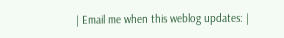| Email me when this weblog updates: |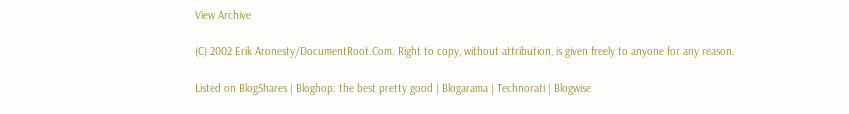View Archive

(C) 2002 Erik Aronesty/DocumentRoot.Com. Right to copy, without attribution, is given freely to anyone for any reason.

Listed on BlogShares | Bloghop: the best pretty good | Blogarama | Technorati | Blogwise